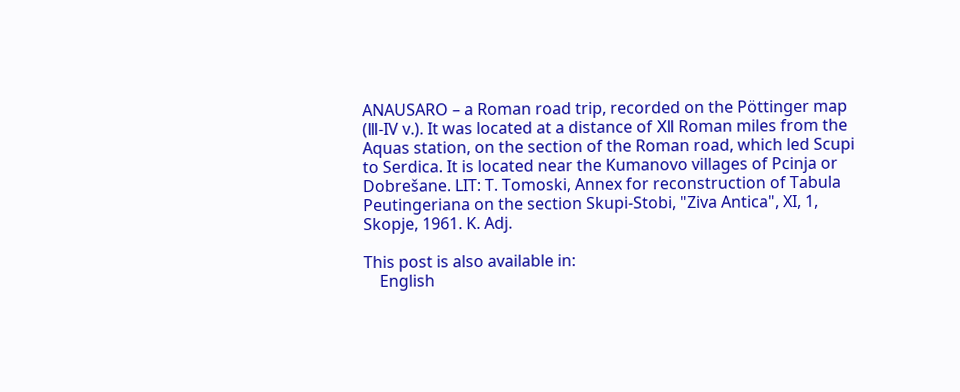ANAUSARO – a Roman road trip, recorded on the Pöttinger map (Ⅲ-IV v.). It was located at a distance of Ⅻ Roman miles from the Aquas station, on the section of the Roman road, which led Scupi to Serdica. It is located near the Kumanovo villages of Pcinja or Dobrešane. LIT: T. Tomoski, Annex for reconstruction of Tabula Peutingeriana on the section Skupi-Stobi, "Ziva Antica", XI, 1, Skopje, 1961. K. Adj.

This post is also available in:
    English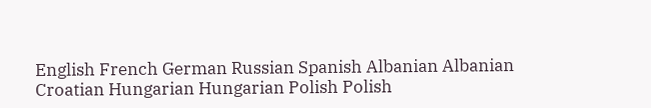English French German Russian Spanish Albanian Albanian Croatian Hungarian Hungarian Polish Polish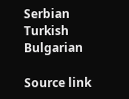Serbian Turkish Bulgarian

Source link